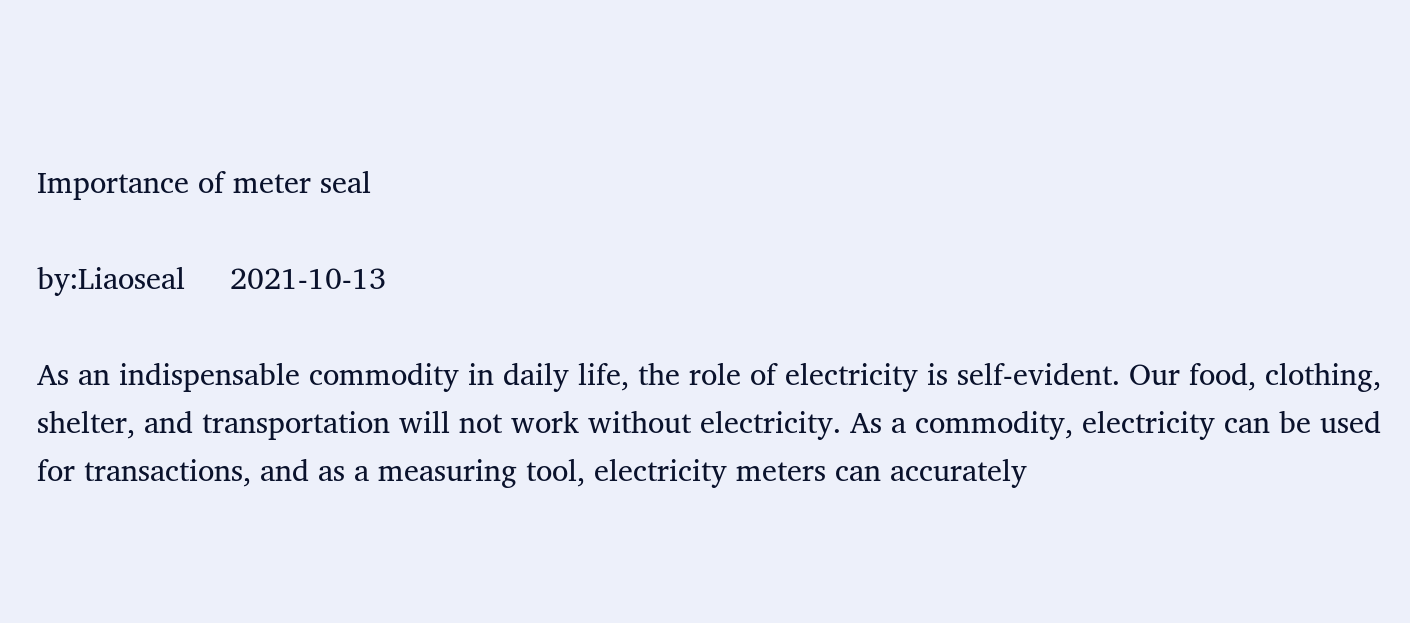Importance of meter seal

by:Liaoseal     2021-10-13

As an indispensable commodity in daily life, the role of electricity is self-evident. Our food, clothing, shelter, and transportation will not work without electricity. As a commodity, electricity can be used for transactions, and as a measuring tool, electricity meters can accurately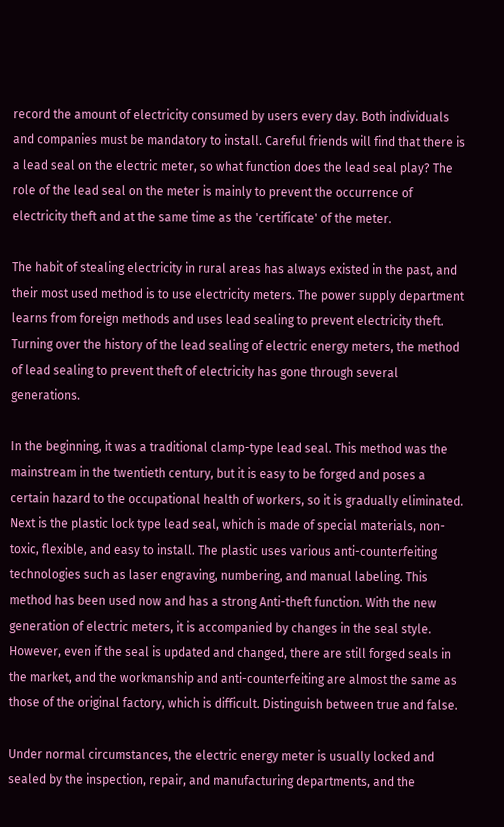record the amount of electricity consumed by users every day. Both individuals and companies must be mandatory to install. Careful friends will find that there is a lead seal on the electric meter, so what function does the lead seal play? The role of the lead seal on the meter is mainly to prevent the occurrence of electricity theft and at the same time as the 'certificate' of the meter.

The habit of stealing electricity in rural areas has always existed in the past, and their most used method is to use electricity meters. The power supply department learns from foreign methods and uses lead sealing to prevent electricity theft. Turning over the history of the lead sealing of electric energy meters, the method of lead sealing to prevent theft of electricity has gone through several generations.

In the beginning, it was a traditional clamp-type lead seal. This method was the mainstream in the twentieth century, but it is easy to be forged and poses a certain hazard to the occupational health of workers, so it is gradually eliminated. Next is the plastic lock type lead seal, which is made of special materials, non-toxic, flexible, and easy to install. The plastic uses various anti-counterfeiting technologies such as laser engraving, numbering, and manual labeling. This method has been used now and has a strong Anti-theft function. With the new generation of electric meters, it is accompanied by changes in the seal style. However, even if the seal is updated and changed, there are still forged seals in the market, and the workmanship and anti-counterfeiting are almost the same as those of the original factory, which is difficult. Distinguish between true and false.

Under normal circumstances, the electric energy meter is usually locked and sealed by the inspection, repair, and manufacturing departments, and the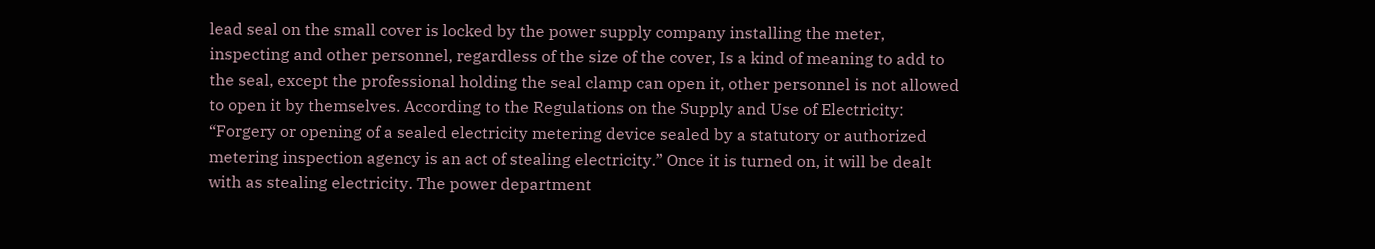lead seal on the small cover is locked by the power supply company installing the meter, inspecting and other personnel, regardless of the size of the cover, Is a kind of meaning to add to the seal, except the professional holding the seal clamp can open it, other personnel is not allowed to open it by themselves. According to the Regulations on the Supply and Use of Electricity: “Forgery or opening of a sealed electricity metering device sealed by a statutory or authorized metering inspection agency is an act of stealing electricity.” Once it is turned on, it will be dealt with as stealing electricity. The power department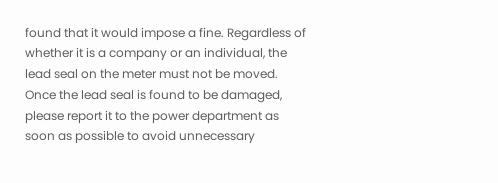found that it would impose a fine. Regardless of whether it is a company or an individual, the lead seal on the meter must not be moved. Once the lead seal is found to be damaged, please report it to the power department as soon as possible to avoid unnecessary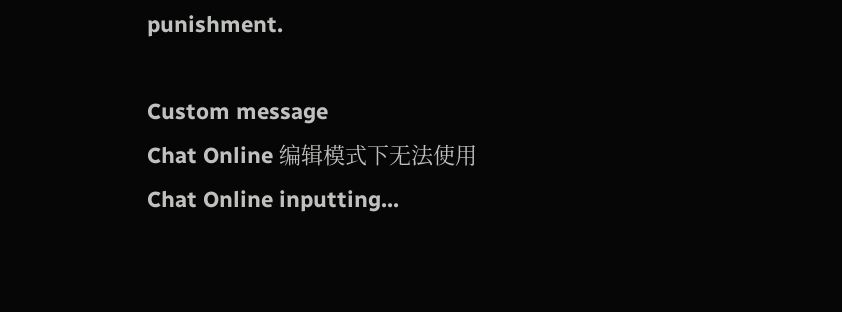punishment.

Custom message
Chat Online 编辑模式下无法使用
Chat Online inputting...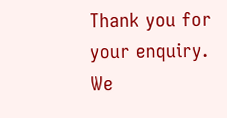Thank you for your enquiry. We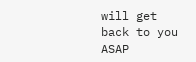will get back to you ASAP